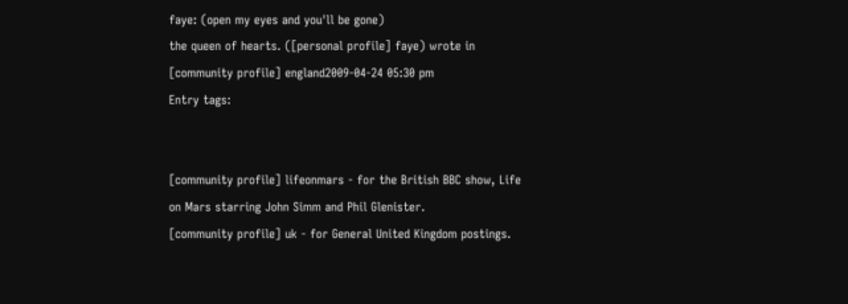faye: (open my eyes and you'll be gone)
the queen of hearts. ([personal profile] faye) wrote in [community profile] england2009-04-24 05:30 pm
Entry tags:


[community profile] lifeonmars - for the British BBC show, Life on Mars starring John Simm and Phil Glenister.
[community profile] uk - for General United Kingdom postings.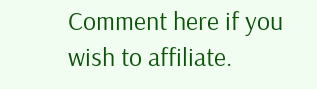Comment here if you wish to affiliate.